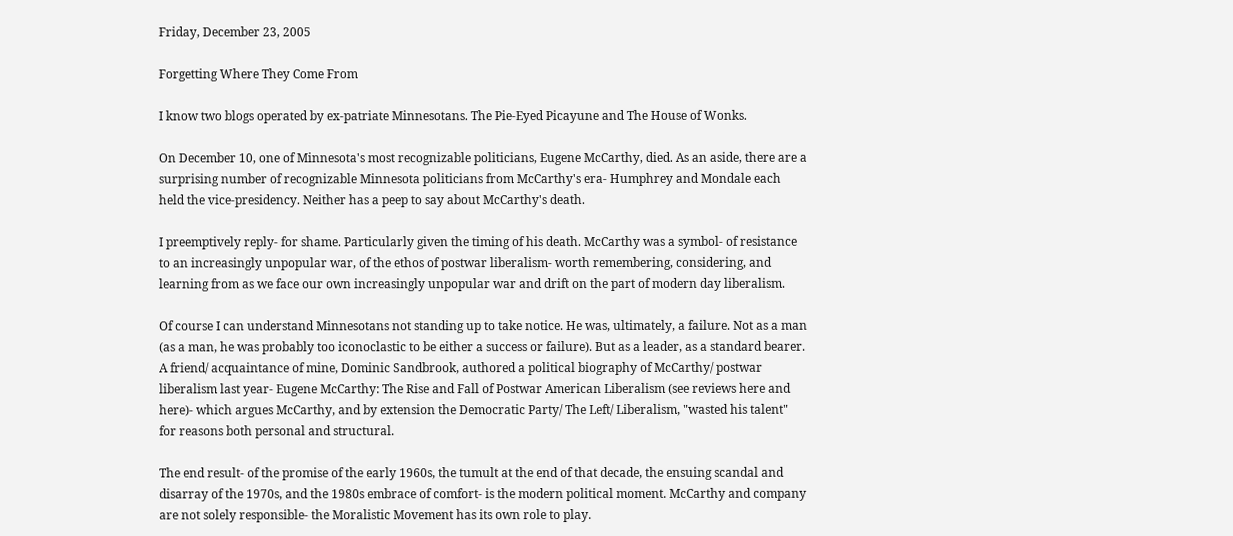Friday, December 23, 2005

Forgetting Where They Come From

I know two blogs operated by ex-patriate Minnesotans. The Pie-Eyed Picayune and The House of Wonks.

On December 10, one of Minnesota's most recognizable politicians, Eugene McCarthy, died. As an aside, there are a surprising number of recognizable Minnesota politicians from McCarthy's era- Humphrey and Mondale each held the vice-presidency. Neither has a peep to say about McCarthy's death.

I preemptively reply- for shame. Particularly given the timing of his death. McCarthy was a symbol- of resistance to an increasingly unpopular war, of the ethos of postwar liberalism- worth remembering, considering, and learning from as we face our own increasingly unpopular war and drift on the part of modern day liberalism.

Of course I can understand Minnesotans not standing up to take notice. He was, ultimately, a failure. Not as a man (as a man, he was probably too iconoclastic to be either a success or failure). But as a leader, as a standard bearer. A friend/ acquaintance of mine, Dominic Sandbrook, authored a political biography of McCarthy/ postwar liberalism last year- Eugene McCarthy: The Rise and Fall of Postwar American Liberalism (see reviews here and here)- which argues McCarthy, and by extension the Democratic Party/ The Left/ Liberalism, "wasted his talent" for reasons both personal and structural.

The end result- of the promise of the early 1960s, the tumult at the end of that decade, the ensuing scandal and disarray of the 1970s, and the 1980s embrace of comfort- is the modern political moment. McCarthy and company are not solely responsible- the Moralistic Movement has its own role to play.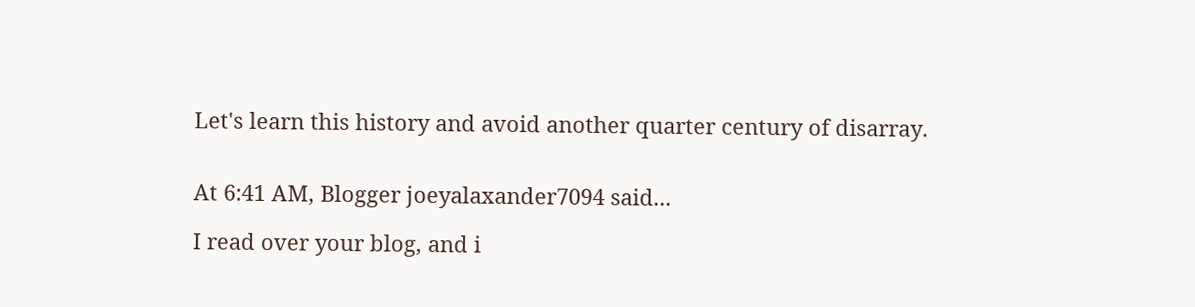Let's learn this history and avoid another quarter century of disarray.


At 6:41 AM, Blogger joeyalaxander7094 said...

I read over your blog, and i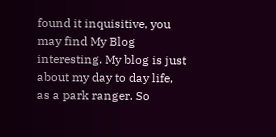found it inquisitive, you may find My Blog interesting. My blog is just about my day to day life, as a park ranger. So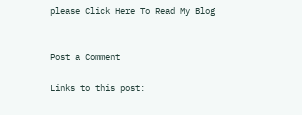please Click Here To Read My Blog


Post a Comment

Links to this post: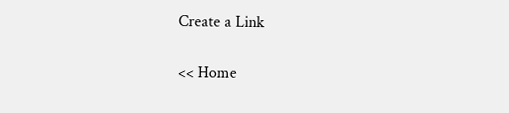Create a Link

<< Home